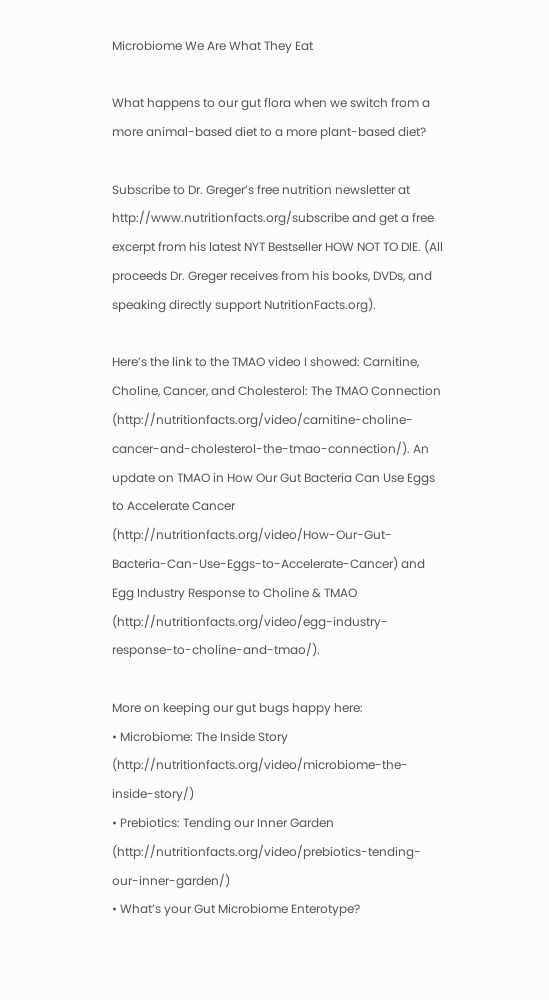Microbiome We Are What They Eat

What happens to our gut flora when we switch from a more animal-based diet to a more plant-based diet?

Subscribe to Dr. Greger’s free nutrition newsletter at http://www.nutritionfacts.org/subscribe and get a free excerpt from his latest NYT Bestseller HOW NOT TO DIE. (All proceeds Dr. Greger receives from his books, DVDs, and speaking directly support NutritionFacts.org).

Here’s the link to the TMAO video I showed: Carnitine, Choline, Cancer, and Cholesterol: The TMAO Connection (http://nutritionfacts.org/video/carnitine-choline-cancer-and-cholesterol-the-tmao-connection/). An update on TMAO in How Our Gut Bacteria Can Use Eggs to Accelerate Cancer (http://nutritionfacts.org/video/How-Our-Gut-Bacteria-Can-Use-Eggs-to-Accelerate-Cancer) and Egg Industry Response to Choline & TMAO (http://nutritionfacts.org/video/egg-industry-response-to-choline-and-tmao/).

More on keeping our gut bugs happy here:
• Microbiome: The Inside Story (http://nutritionfacts.org/video/microbiome-the-inside-story/)
• Prebiotics: Tending our Inner Garden (http://nutritionfacts.org/video/prebiotics-tending-our-inner-garden/)
• What’s your Gut Microbiome Enterotype?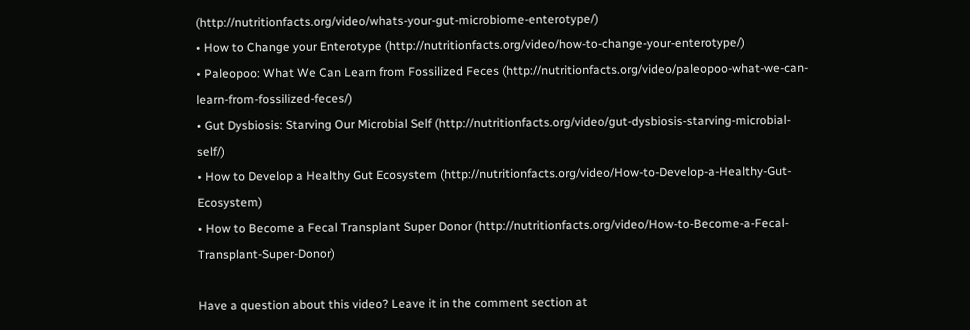(http://nutritionfacts.org/video/whats-your-gut-microbiome-enterotype/)
• How to Change your Enterotype (http://nutritionfacts.org/video/how-to-change-your-enterotype/)
• Paleopoo: What We Can Learn from Fossilized Feces (http://nutritionfacts.org/video/paleopoo-what-we-can-learn-from-fossilized-feces/)
• Gut Dysbiosis: Starving Our Microbial Self (http://nutritionfacts.org/video/gut-dysbiosis-starving-microbial-self/)
• How to Develop a Healthy Gut Ecosystem (http://nutritionfacts.org/video/How-to-Develop-a-Healthy-Gut-Ecosystem)
• How to Become a Fecal Transplant Super Donor (http://nutritionfacts.org/video/How-to-Become-a-Fecal-Transplant-Super-Donor)

Have a question about this video? Leave it in the comment section at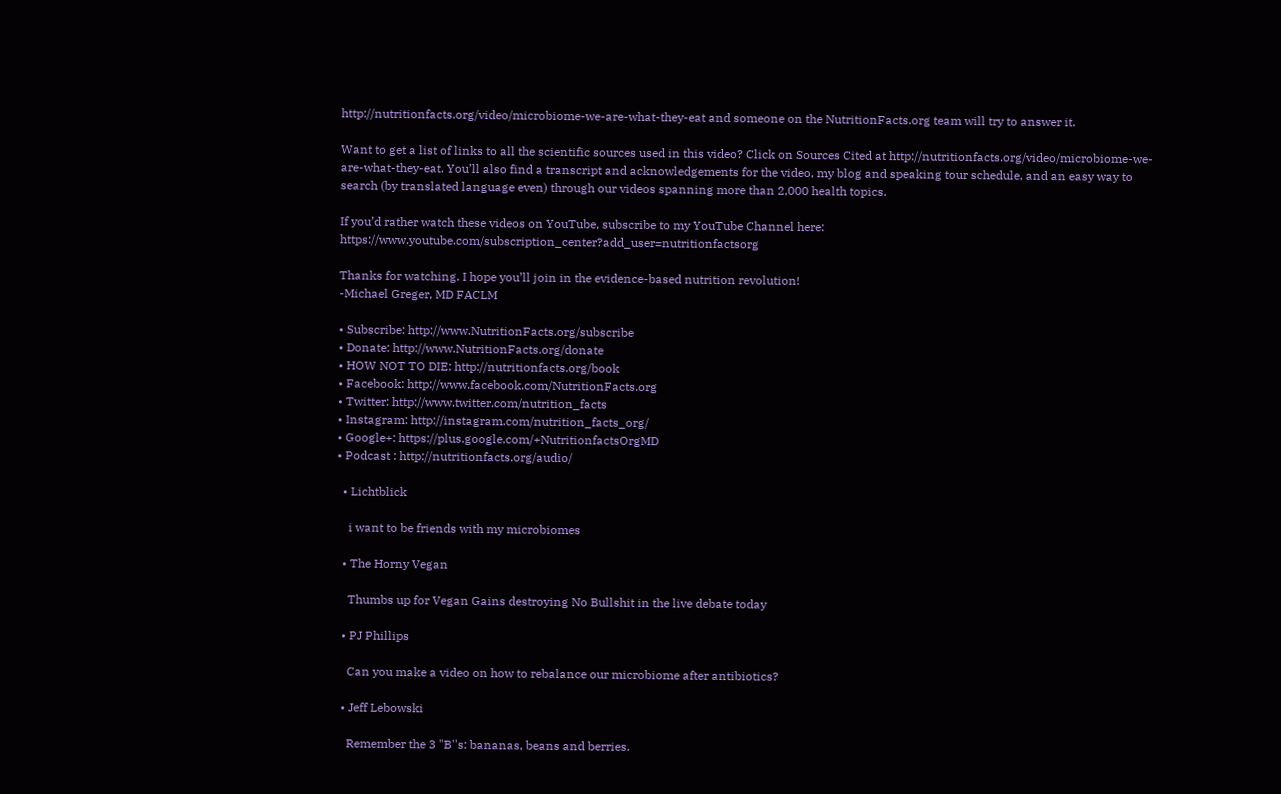http://nutritionfacts.org/video/microbiome-we-are-what-they-eat and someone on the NutritionFacts.org team will try to answer it.

Want to get a list of links to all the scientific sources used in this video? Click on Sources Cited at http://nutritionfacts.org/video/microbiome-we-are-what-they-eat. You’ll also find a transcript and acknowledgements for the video, my blog and speaking tour schedule, and an easy way to search (by translated language even) through our videos spanning more than 2,000 health topics.

If you’d rather watch these videos on YouTube, subscribe to my YouTube Channel here: https://www.youtube.com/subscription_center?add_user=nutritionfactsorg

Thanks for watching. I hope you’ll join in the evidence-based nutrition revolution!
-Michael Greger, MD FACLM

• Subscribe: http://www.NutritionFacts.org/subscribe
• Donate: http://www.NutritionFacts.org/donate
• HOW NOT TO DIE: http://nutritionfacts.org/book
• Facebook: http://www.facebook.com/NutritionFacts.org
• Twitter: http://www.twitter.com/nutrition_facts
• Instagram: http://instagram.com/nutrition_facts_org/
• Google+: https://plus.google.com/+NutritionfactsOrgMD
• Podcast : http://nutritionfacts.org/audio/

  • Lichtblick

    i want to be friends with my microbiomes

  • The Horny Vegan

    Thumbs up for Vegan Gains destroying No Bullshit in the live debate today

  • PJ Phillips

    Can you make a video on how to rebalance our microbiome after antibiotics?

  • Jeff Lebowski

    Remember the 3 "B''s: bananas, beans and berries.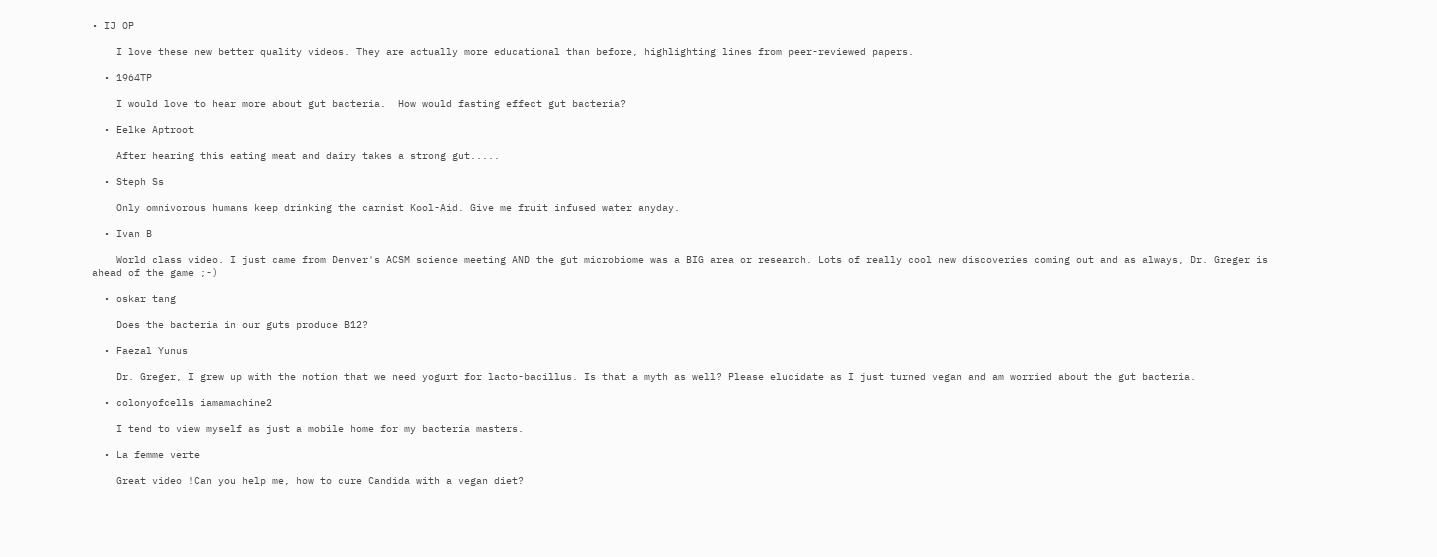• IJ OP

    I love these new better quality videos. They are actually more educational than before, highlighting lines from peer-reviewed papers.

  • 1964TP

    I would love to hear more about gut bacteria.  How would fasting effect gut bacteria?

  • Eelke Aptroot

    After hearing this eating meat and dairy takes a strong gut.....

  • Steph Ss

    Only omnivorous humans keep drinking the carnist Kool-Aid. Give me fruit infused water anyday.

  • Ivan B

    World class video. I just came from Denver's ACSM science meeting AND the gut microbiome was a BIG area or research. Lots of really cool new discoveries coming out and as always, Dr. Greger is ahead of the game ;-)

  • oskar tang

    Does the bacteria in our guts produce B12?

  • Faezal Yunus

    Dr. Greger, I grew up with the notion that we need yogurt for lacto-bacillus. Is that a myth as well? Please elucidate as I just turned vegan and am worried about the gut bacteria.

  • colonyofcells iamamachine2

    I tend to view myself as just a mobile home for my bacteria masters.

  • La femme verte

    Great video !Can you help me, how to cure Candida with a vegan diet?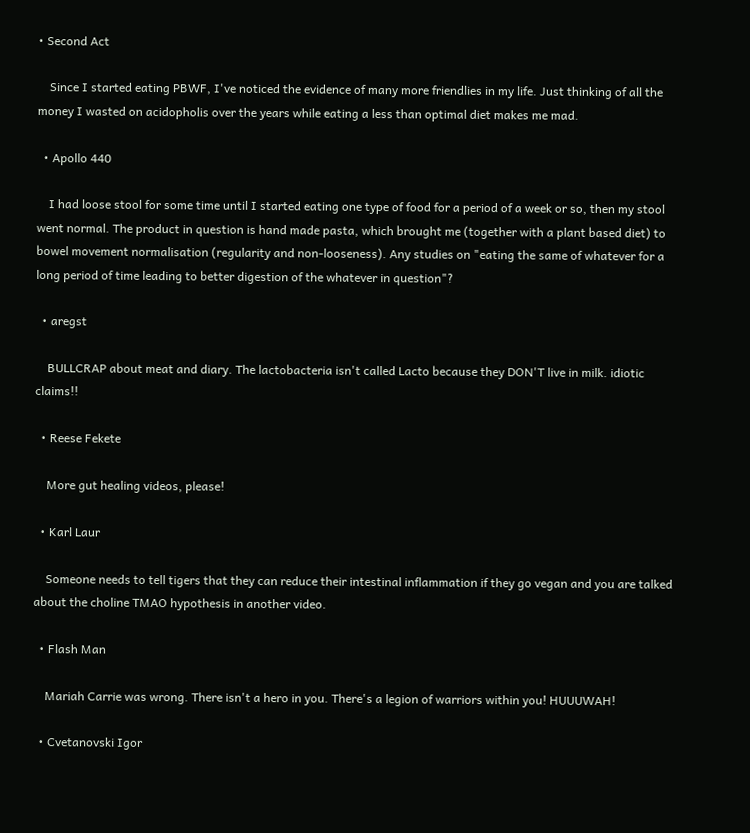• Second Act

    Since I started eating PBWF, I've noticed the evidence of many more friendlies in my life. Just thinking of all the money I wasted on acidopholis over the years while eating a less than optimal diet makes me mad.

  • Apollo 440

    I had loose stool for some time until I started eating one type of food for a period of a week or so, then my stool went normal. The product in question is hand made pasta, which brought me (together with a plant based diet) to bowel movement normalisation (regularity and non-looseness). Any studies on "eating the same of whatever for a long period of time leading to better digestion of the whatever in question"?

  • aregst

    BULLCRAP about meat and diary. The lactobacteria isn't called Lacto because they DON'T live in milk. idiotic claims!!

  • Reese Fekete

    More gut healing videos, please!

  • Karl Laur

    Someone needs to tell tigers that they can reduce their intestinal inflammation if they go vegan and you are talked about the choline TMAO hypothesis in another video.

  • Flash Man

    Mariah Carrie was wrong. There isn't a hero in you. There's a legion of warriors within you! HUUUWAH!

  • Cvetanovski Igor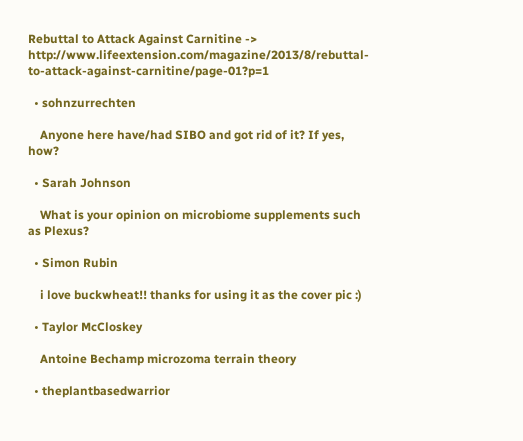Rebuttal to Attack Against Carnitine -> http://www.lifeextension.com/magazine/2013/8/rebuttal-to-attack-against-carnitine/page-01?p=1

  • sohnzurrechten

    Anyone here have/had SIBO and got rid of it? If yes, how?

  • Sarah Johnson

    What is your opinion on microbiome supplements such as Plexus?

  • Simon Rubin

    i love buckwheat!! thanks for using it as the cover pic :)

  • Taylor McCloskey

    Antoine Bechamp microzoma terrain theory

  • theplantbasedwarrior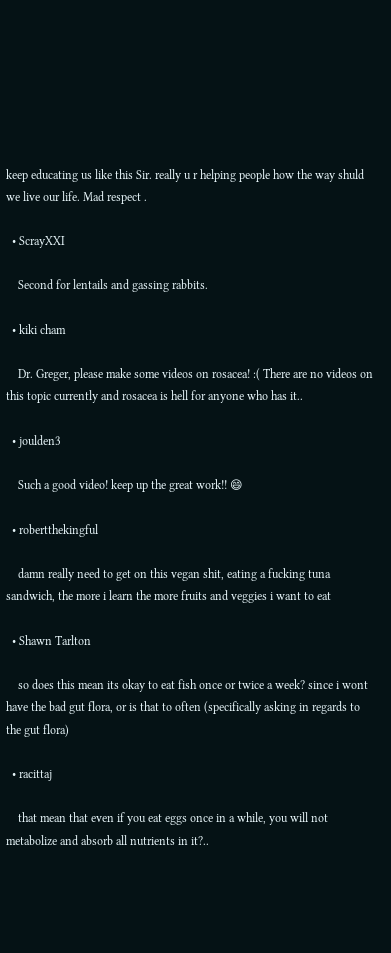keep educating us like this Sir. really u r helping people how the way shuld we live our life. Mad respect .

  • ScrayXXI

    Second for lentails and gassing rabbits.

  • kiki cham

    Dr. Greger, please make some videos on rosacea! :( There are no videos on this topic currently and rosacea is hell for anyone who has it..

  • joulden3

    Such a good video! keep up the great work!! 😄

  • robertthekingful

    damn really need to get on this vegan shit, eating a fucking tuna sandwich, the more i learn the more fruits and veggies i want to eat

  • Shawn Tarlton

    so does this mean its okay to eat fish once or twice a week? since i wont have the bad gut flora, or is that to often (specifically asking in regards to the gut flora)

  • racittaj

    that mean that even if you eat eggs once in a while, you will not metabolize and absorb all nutrients in it?..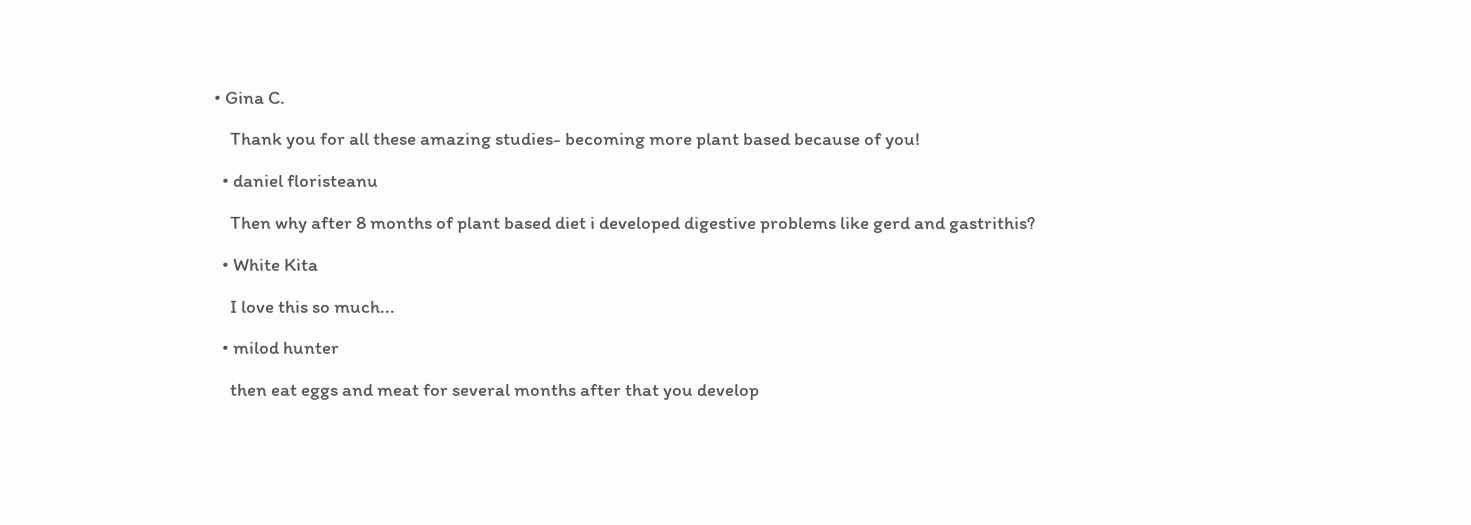• Gina C.

    Thank you for all these amazing studies- becoming more plant based because of you!

  • daniel floristeanu

    Then why after 8 months of plant based diet i developed digestive problems like gerd and gastrithis?

  • White Kita

    I love this so much...

  • milod hunter

    then eat eggs and meat for several months after that you develop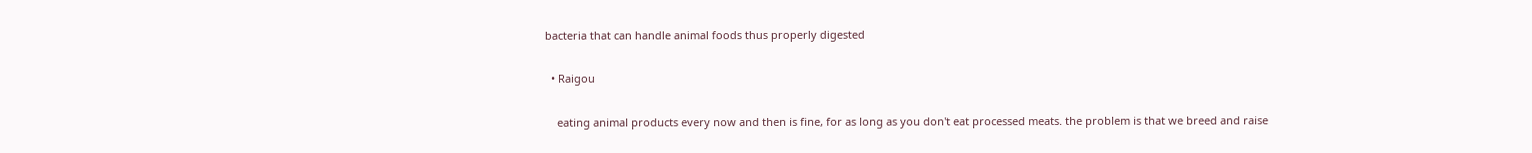bacteria that can handle animal foods thus properly digested

  • Raigou

    eating animal products every now and then is fine, for as long as you don't eat processed meats. the problem is that we breed and raise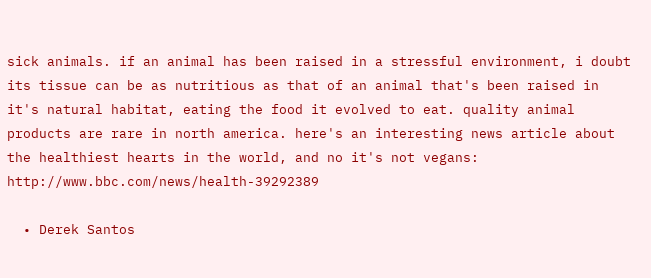sick animals. if an animal has been raised in a stressful environment, i doubt its tissue can be as nutritious as that of an animal that's been raised in it's natural habitat, eating the food it evolved to eat. quality animal products are rare in north america. here's an interesting news article about the healthiest hearts in the world, and no it's not vegans: http://www.bbc.com/news/health-39292389

  • Derek Santos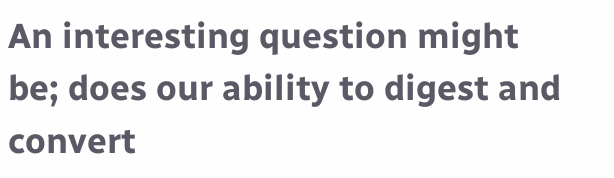An interesting question might be; does our ability to digest and convert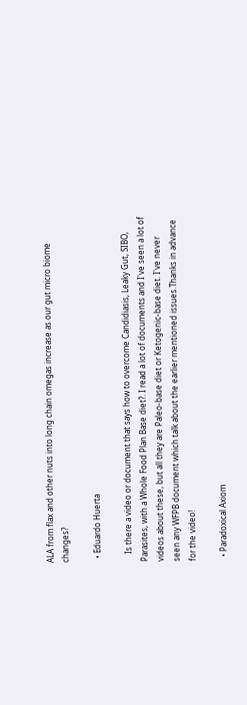ALA from flax and other nuts into long chain omegas increase as our gut micro biome changes?

  • Eduardo Huerta

    Is there a video or document that says how to overcome Candidiasis, Leaky Gut, SIBO, Parasites, with a Whole Food Plan Base diet?. I read a lot of documents and I've seen a lot of videos about these, but all they are Paleo-base diet or Ketogenic-base diet. I've never seen any WFPB document which talk about the earlier mentioned issues.Thanks in advance for the video!

  • Paradoxical Axiom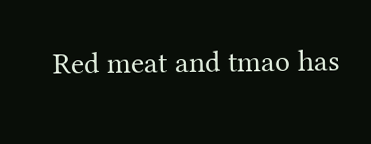Red meat and tmao has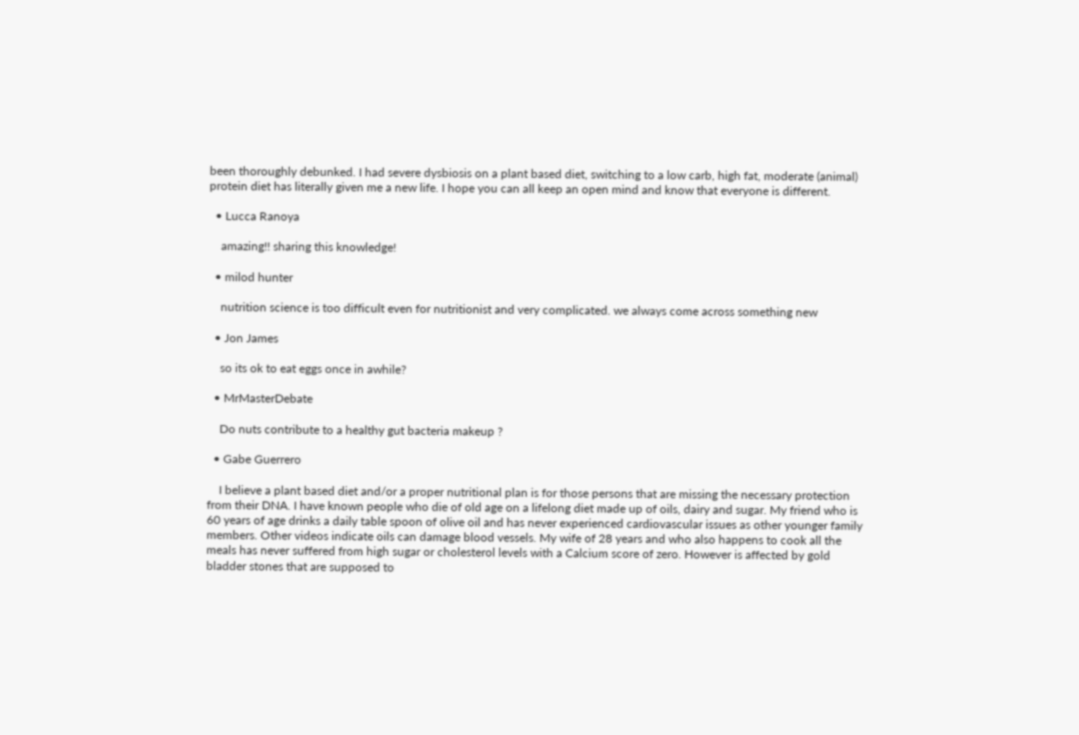been thoroughly debunked. I had severe dysbiosis on a plant based diet, switching to a low carb, high fat, moderate (animal) protein diet has literally given me a new life. I hope you can all keep an open mind and know that everyone is different.

  • Lucca Ranoya

    amazing!! sharing this knowledge!

  • milod hunter

    nutrition science is too difficult even for nutritionist and very complicated. we always come across something new

  • Jon James

    so its ok to eat eggs once in awhile?

  • MrMasterDebate

    Do nuts contribute to a healthy gut bacteria makeup ?

  • Gabe Guerrero

    I believe a plant based diet and/or a proper nutritional plan is for those persons that are missing the necessary protection from their DNA. I have known people who die of old age on a lifelong diet made up of oils, dairy and sugar. My friend who is 60 years of age drinks a daily table spoon of olive oil and has never experienced cardiovascular issues as other younger family members. Other videos indicate oils can damage blood vessels. My wife of 28 years and who also happens to cook all the meals has never suffered from high sugar or cholesterol levels with a Calcium score of zero. However is affected by gold bladder stones that are supposed to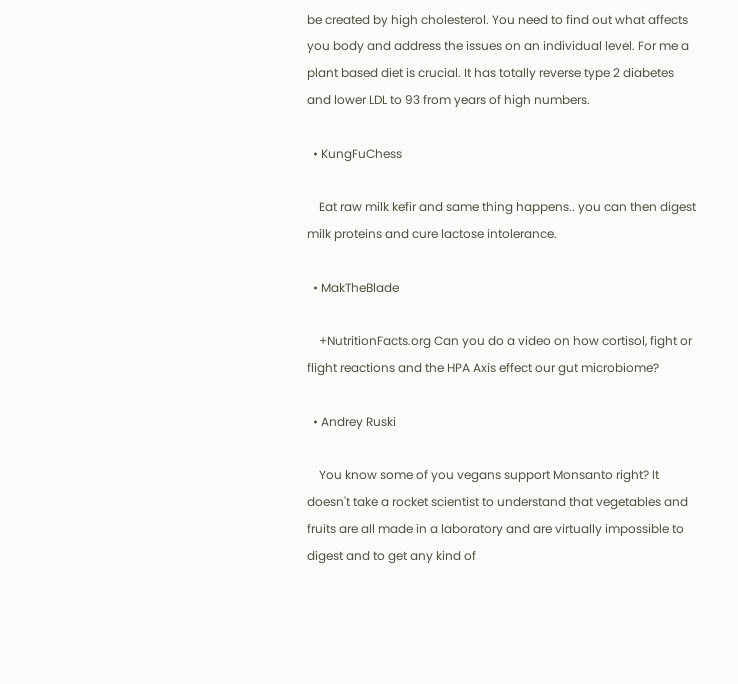be created by high cholesterol. You need to find out what affects you body and address the issues on an individual level. For me a plant based diet is crucial. It has totally reverse type 2 diabetes and lower LDL to 93 from years of high numbers.

  • KungFuChess

    Eat raw milk kefir and same thing happens.. you can then digest milk proteins and cure lactose intolerance.

  • MakTheBlade

    +NutritionFacts.org Can you do a video on how cortisol, fight or flight reactions and the HPA Axis effect our gut microbiome?

  • Andrey Ruski

    You know some of you vegans support Monsanto right? It doesn't take a rocket scientist to understand that vegetables and fruits are all made in a laboratory and are virtually impossible to digest and to get any kind of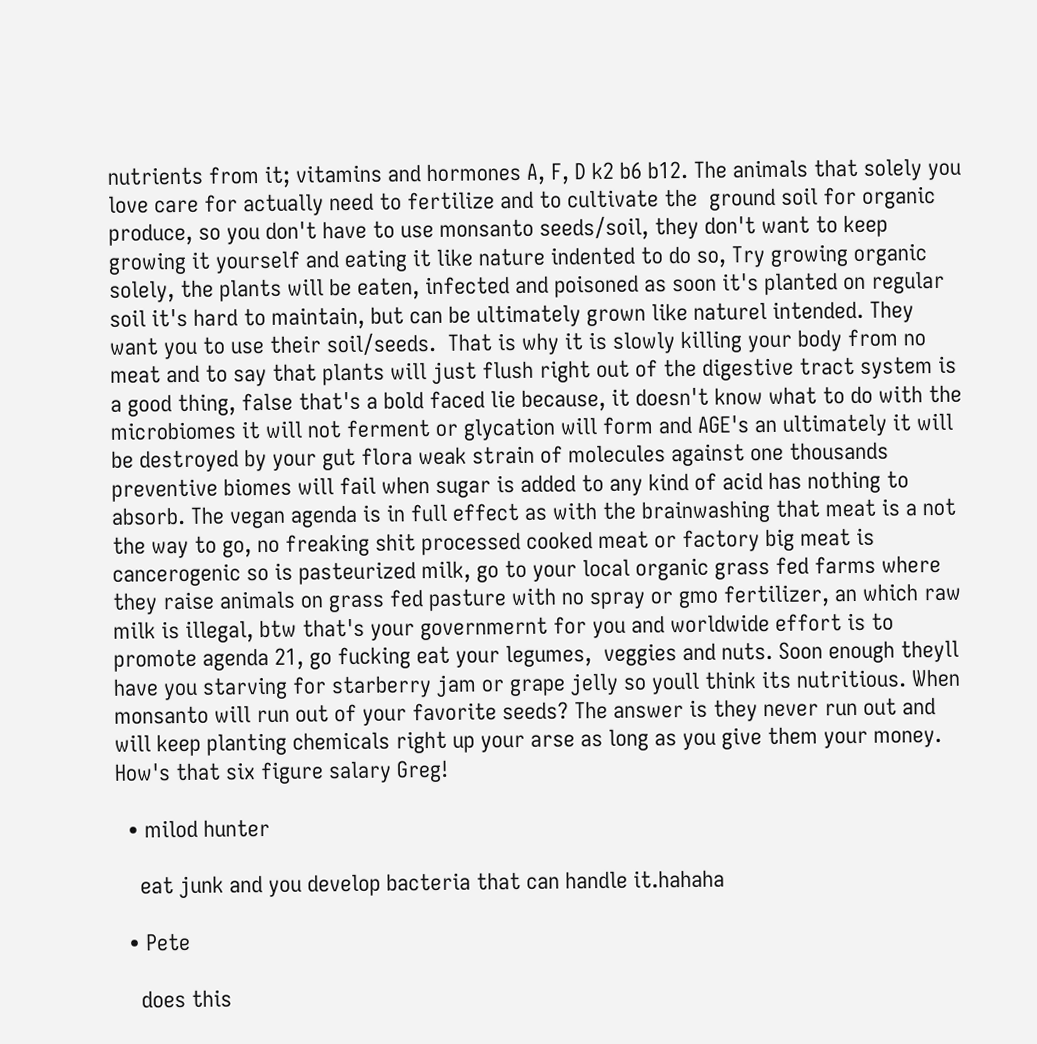nutrients from it; vitamins and hormones A, F, D k2 b6 b12. The animals that solely you love care for actually need to fertilize and to cultivate the  ground soil for organic produce, so you don't have to use monsanto seeds/soil, they don't want to keep growing it yourself and eating it like nature indented to do so, Try growing organic solely, the plants will be eaten, infected and poisoned as soon it's planted on regular soil it's hard to maintain, but can be ultimately grown like naturel intended. They want you to use their soil/seeds.  That is why it is slowly killing your body from no meat and to say that plants will just flush right out of the digestive tract system is a good thing, false that's a bold faced lie because, it doesn't know what to do with the microbiomes it will not ferment or glycation will form and AGE's an ultimately it will be destroyed by your gut flora weak strain of molecules against one thousands preventive biomes will fail when sugar is added to any kind of acid has nothing to absorb. The vegan agenda is in full effect as with the brainwashing that meat is a not the way to go, no freaking shit processed cooked meat or factory big meat is cancerogenic so is pasteurized milk, go to your local organic grass fed farms where they raise animals on grass fed pasture with no spray or gmo fertilizer, an which raw milk is illegal, btw that's your governmernt for you and worldwide effort is to promote agenda 21, go fucking eat your legumes,  veggies and nuts. Soon enough theyll have you starving for starberry jam or grape jelly so youll think its nutritious. When monsanto will run out of your favorite seeds? The answer is they never run out and will keep planting chemicals right up your arse as long as you give them your money. How's that six figure salary Greg!

  • milod hunter

    eat junk and you develop bacteria that can handle it.hahaha

  • Pete

    does this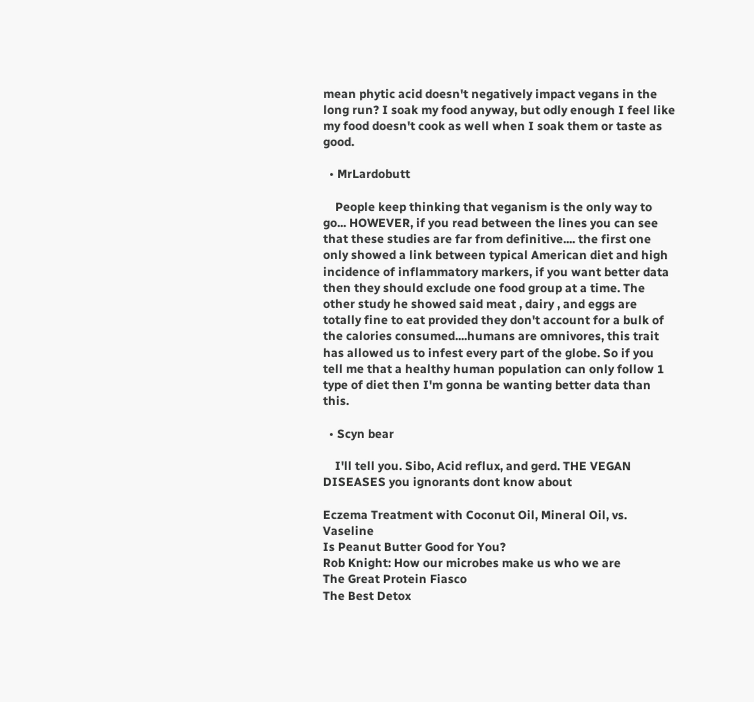mean phytic acid doesn't negatively impact vegans in the long run? I soak my food anyway, but odly enough I feel like my food doesn't cook as well when I soak them or taste as good.

  • MrLardobutt

    People keep thinking that veganism is the only way to go... HOWEVER, if you read between the lines you can see that these studies are far from definitive.... the first one only showed a link between typical American diet and high incidence of inflammatory markers, if you want better data then they should exclude one food group at a time. The other study he showed said meat , dairy , and eggs are totally fine to eat provided they don't account for a bulk of the calories consumed....humans are omnivores, this trait has allowed us to infest every part of the globe. So if you tell me that a healthy human population can only follow 1 type of diet then I'm gonna be wanting better data than this.

  • Scyn bear

    I'll tell you. Sibo, Acid reflux, and gerd. THE VEGAN DISEASES you ignorants dont know about

Eczema Treatment with Coconut Oil, Mineral Oil, vs. Vaseline
Is Peanut Butter Good for You?
Rob Knight: How our microbes make us who we are
The Great Protein Fiasco
The Best Detox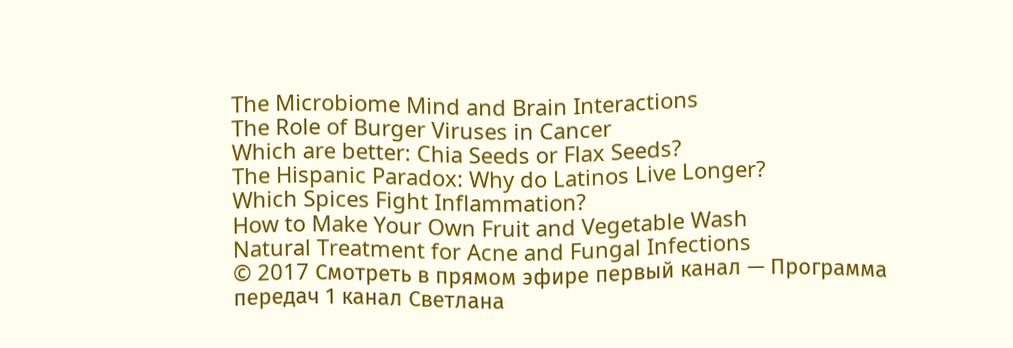The Microbiome Mind and Brain Interactions
The Role of Burger Viruses in Cancer
Which are better: Chia Seeds or Flax Seeds?
The Hispanic Paradox: Why do Latinos Live Longer?
Which Spices Fight Inflammation?
How to Make Your Own Fruit and Vegetable Wash
Natural Treatment for Acne and Fungal Infections
© 2017 Cмотреть в прямом эфире первый канал — Программа передач 1 канал Светлана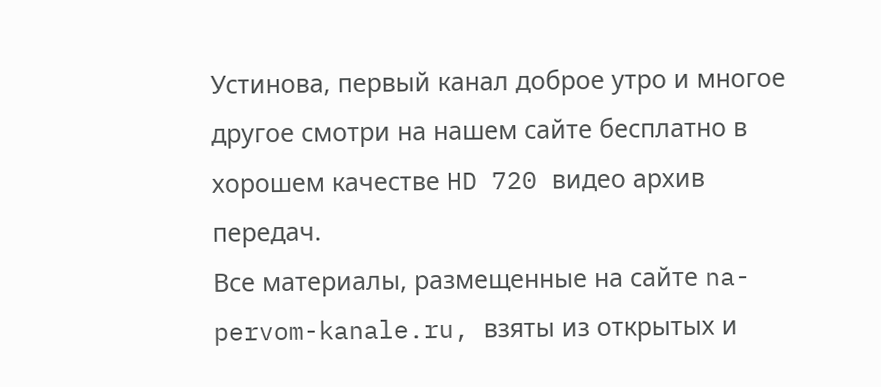Устинова, первый канал доброе утро и многое другое смотри на нашем сайте бесплатно в хорошем качестве HD 720 видео архив передач.
Все материалы, размещенные на сайте na-pervom-kanale.ru, взяты из открытых и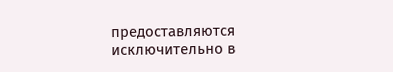предоставляются исключительно в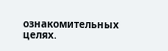ознакомительных целях.